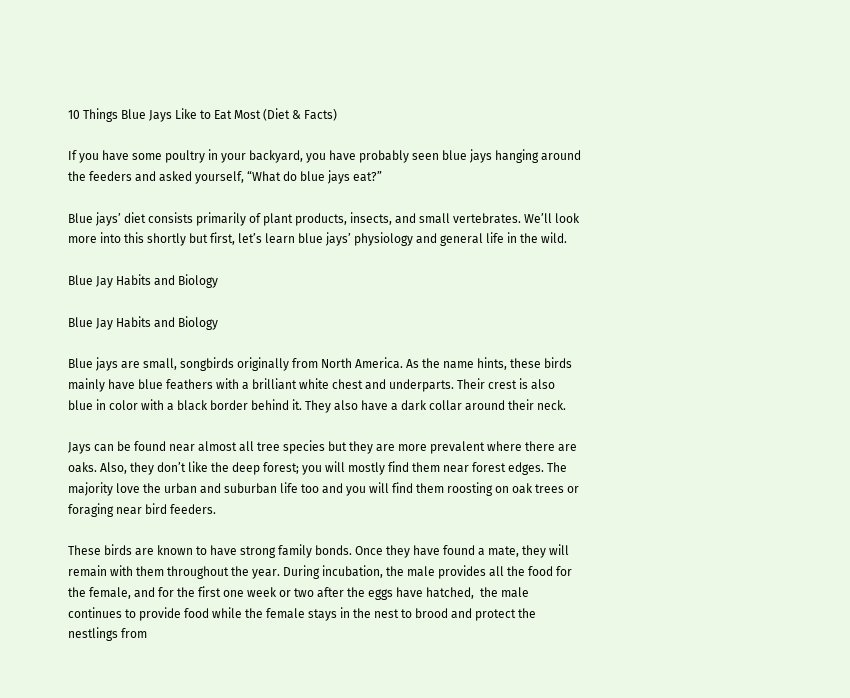10 Things Blue Jays Like to Eat Most (Diet & Facts)

If you have some poultry in your backyard, you have probably seen blue jays hanging around the feeders and asked yourself, “What do blue jays eat?”

Blue jays’ diet consists primarily of plant products, insects, and small vertebrates. We’ll look more into this shortly but first, let’s learn blue jays’ physiology and general life in the wild.

Blue Jay Habits and Biology

Blue Jay Habits and Biology

Blue jays are small, songbirds originally from North America. As the name hints, these birds mainly have blue feathers with a brilliant white chest and underparts. Their crest is also blue in color with a black border behind it. They also have a dark collar around their neck.

Jays can be found near almost all tree species but they are more prevalent where there are oaks. Also, they don’t like the deep forest; you will mostly find them near forest edges. The majority love the urban and suburban life too and you will find them roosting on oak trees or foraging near bird feeders.

These birds are known to have strong family bonds. Once they have found a mate, they will remain with them throughout the year. During incubation, the male provides all the food for the female, and for the first one week or two after the eggs have hatched,  the male continues to provide food while the female stays in the nest to brood and protect the nestlings from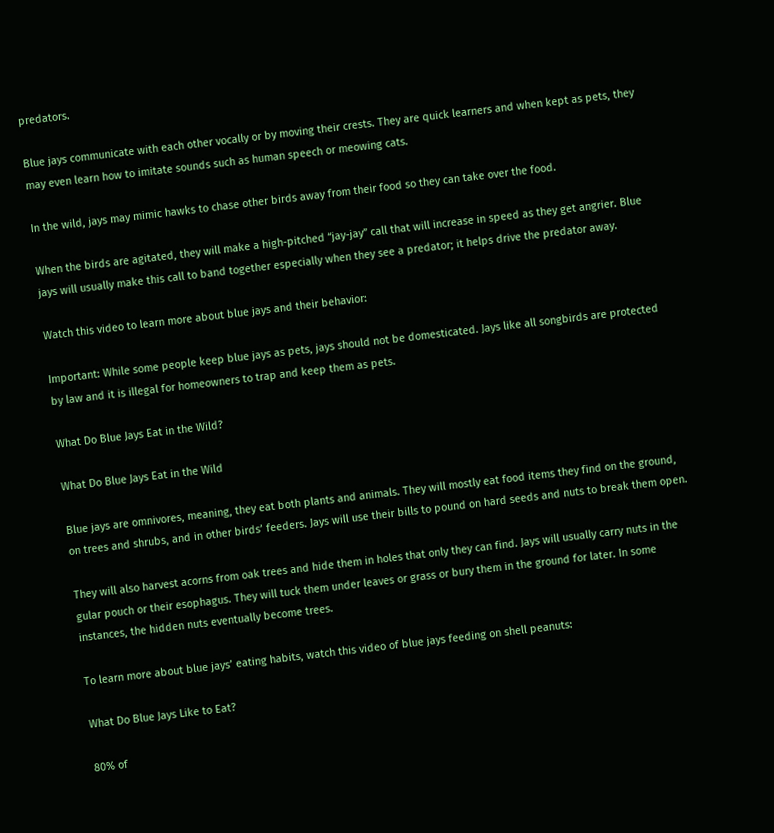predators.

Blue jays communicate with each other vocally or by moving their crests. They are quick learners and when kept as pets, they may even learn how to imitate sounds such as human speech or meowing cats.

In the wild, jays may mimic hawks to chase other birds away from their food so they can take over the food.

When the birds are agitated, they will make a high-pitched “jay-jay” call that will increase in speed as they get angrier. Blue jays will usually make this call to band together especially when they see a predator; it helps drive the predator away.

Watch this video to learn more about blue jays and their behavior:

Important: While some people keep blue jays as pets, jays should not be domesticated. Jays like all songbirds are protected by law and it is illegal for homeowners to trap and keep them as pets.

What Do Blue Jays Eat in the Wild?

What Do Blue Jays Eat in the Wild

Blue jays are omnivores, meaning, they eat both plants and animals. They will mostly eat food items they find on the ground, on trees and shrubs, and in other birds’ feeders. Jays will use their bills to pound on hard seeds and nuts to break them open.

They will also harvest acorns from oak trees and hide them in holes that only they can find. Jays will usually carry nuts in the gular pouch or their esophagus. They will tuck them under leaves or grass or bury them in the ground for later. In some instances, the hidden nuts eventually become trees.

To learn more about blue jays’ eating habits, watch this video of blue jays feeding on shell peanuts:

What Do Blue Jays Like to Eat?

80% of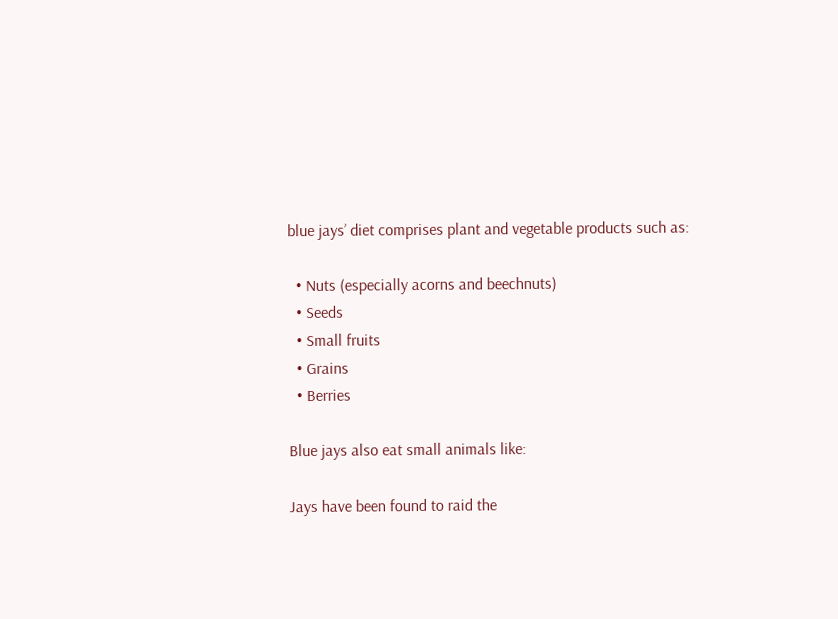blue jays’ diet comprises plant and vegetable products such as:

  • Nuts (especially acorns and beechnuts)
  • Seeds
  • Small fruits
  • Grains
  • Berries

Blue jays also eat small animals like:

Jays have been found to raid the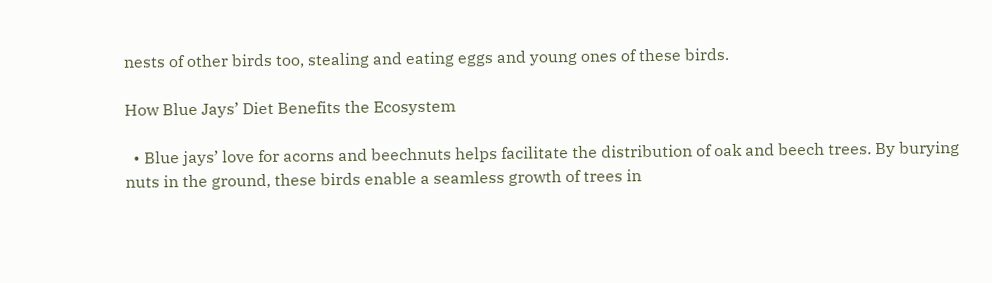nests of other birds too, stealing and eating eggs and young ones of these birds.

How Blue Jays’ Diet Benefits the Ecosystem

  • Blue jays’ love for acorns and beechnuts helps facilitate the distribution of oak and beech trees. By burying nuts in the ground, these birds enable a seamless growth of trees in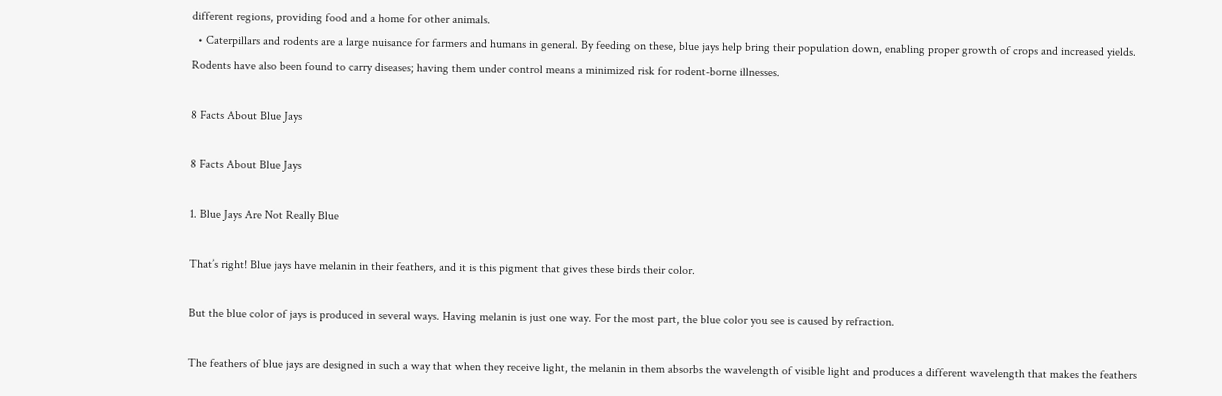different regions, providing food and a home for other animals.
  • Caterpillars and rodents are a large nuisance for farmers and humans in general. By feeding on these, blue jays help bring their population down, enabling proper growth of crops and increased yields. Rodents have also been found to carry diseases; having them under control means a minimized risk for rodent-borne illnesses.

8 Facts About Blue Jays

8 Facts About Blue Jays

1. Blue Jays Are Not Really Blue

That’s right! Blue jays have melanin in their feathers, and it is this pigment that gives these birds their color.

But the blue color of jays is produced in several ways. Having melanin is just one way. For the most part, the blue color you see is caused by refraction.

The feathers of blue jays are designed in such a way that when they receive light, the melanin in them absorbs the wavelength of visible light and produces a different wavelength that makes the feathers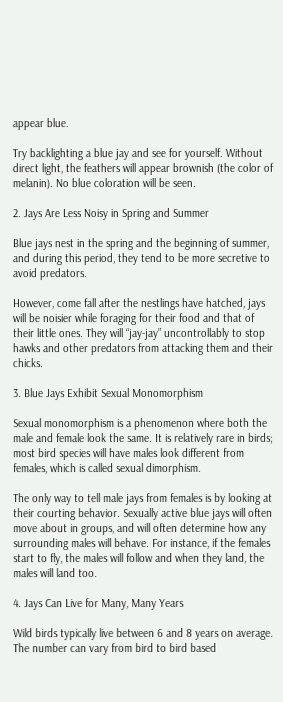appear blue.

Try backlighting a blue jay and see for yourself. Without direct light, the feathers will appear brownish (the color of melanin). No blue coloration will be seen.

2. Jays Are Less Noisy in Spring and Summer

Blue jays nest in the spring and the beginning of summer, and during this period, they tend to be more secretive to avoid predators.

However, come fall after the nestlings have hatched, jays will be noisier while foraging for their food and that of their little ones. They will “jay-jay” uncontrollably to stop hawks and other predators from attacking them and their chicks.

3. Blue Jays Exhibit Sexual Monomorphism

Sexual monomorphism is a phenomenon where both the male and female look the same. It is relatively rare in birds; most bird species will have males look different from females, which is called sexual dimorphism.

The only way to tell male jays from females is by looking at their courting behavior. Sexually active blue jays will often move about in groups, and will often determine how any surrounding males will behave. For instance, if the females start to fly, the males will follow and when they land, the males will land too.

4. Jays Can Live for Many, Many Years

Wild birds typically live between 6 and 8 years on average. The number can vary from bird to bird based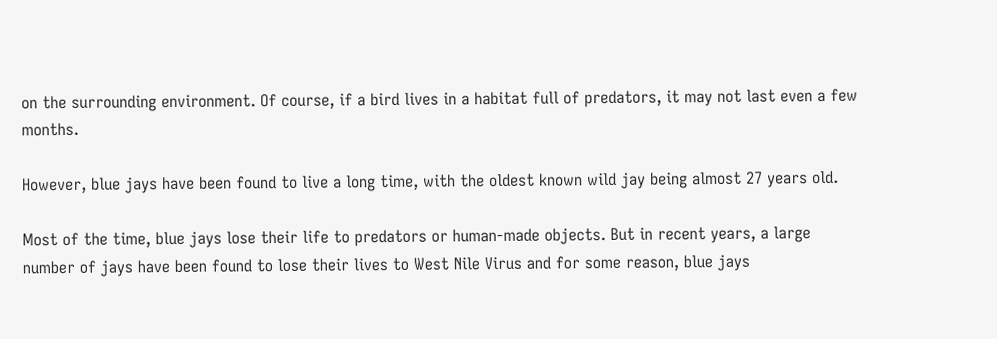on the surrounding environment. Of course, if a bird lives in a habitat full of predators, it may not last even a few months.

However, blue jays have been found to live a long time, with the oldest known wild jay being almost 27 years old.

Most of the time, blue jays lose their life to predators or human-made objects. But in recent years, a large number of jays have been found to lose their lives to West Nile Virus and for some reason, blue jays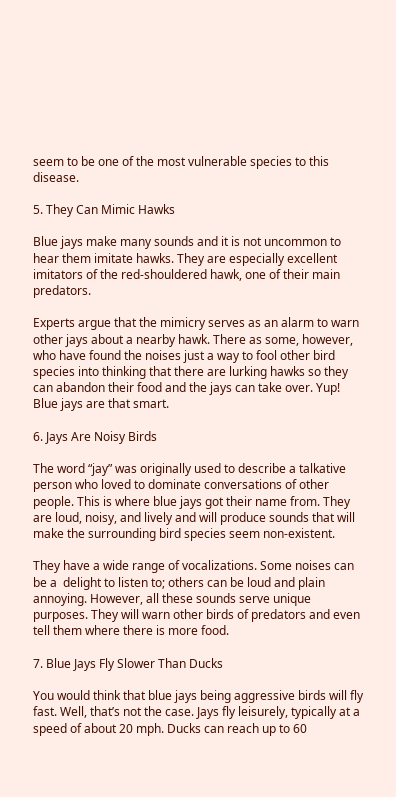seem to be one of the most vulnerable species to this disease.

5. They Can Mimic Hawks

Blue jays make many sounds and it is not uncommon to hear them imitate hawks. They are especially excellent imitators of the red-shouldered hawk, one of their main predators.

Experts argue that the mimicry serves as an alarm to warn other jays about a nearby hawk. There as some, however, who have found the noises just a way to fool other bird species into thinking that there are lurking hawks so they can abandon their food and the jays can take over. Yup! Blue jays are that smart.

6. Jays Are Noisy Birds

The word “jay” was originally used to describe a talkative person who loved to dominate conversations of other people. This is where blue jays got their name from. They are loud, noisy, and lively and will produce sounds that will make the surrounding bird species seem non-existent.

They have a wide range of vocalizations. Some noises can be a  delight to listen to; others can be loud and plain annoying. However, all these sounds serve unique purposes. They will warn other birds of predators and even tell them where there is more food.

7. Blue Jays Fly Slower Than Ducks

You would think that blue jays being aggressive birds will fly fast. Well, that’s not the case. Jays fly leisurely, typically at a speed of about 20 mph. Ducks can reach up to 60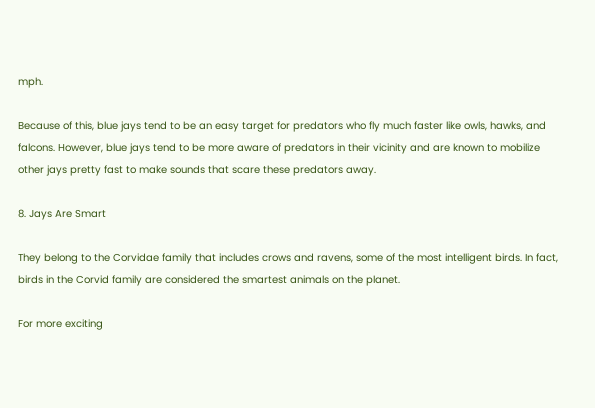mph.

Because of this, blue jays tend to be an easy target for predators who fly much faster like owls, hawks, and falcons. However, blue jays tend to be more aware of predators in their vicinity and are known to mobilize other jays pretty fast to make sounds that scare these predators away.

8. Jays Are Smart

They belong to the Corvidae family that includes crows and ravens, some of the most intelligent birds. In fact, birds in the Corvid family are considered the smartest animals on the planet.

For more exciting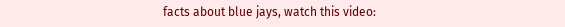facts about blue jays, watch this video: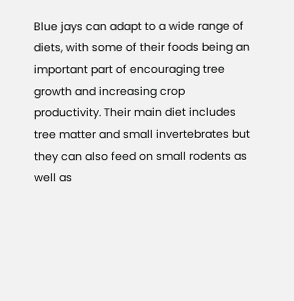Blue jays can adapt to a wide range of diets, with some of their foods being an important part of encouraging tree growth and increasing crop productivity. Their main diet includes tree matter and small invertebrates but they can also feed on small rodents as well as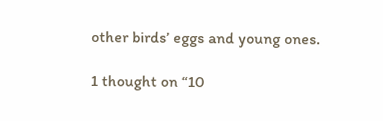other birds’ eggs and young ones.

1 thought on “10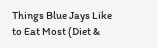Things Blue Jays Like to Eat Most (Diet &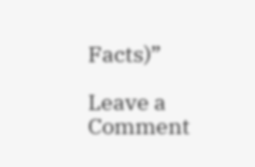Facts)”

Leave a Comment